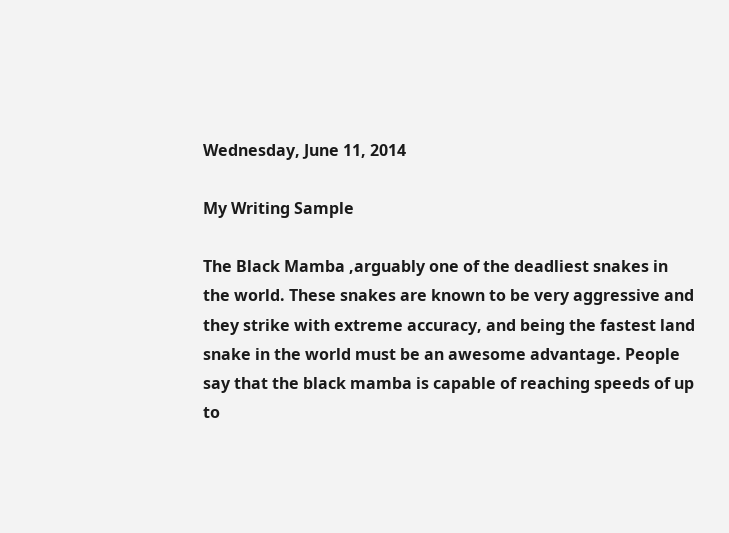Wednesday, June 11, 2014

My Writing Sample

The Black Mamba ,arguably one of the deadliest snakes in the world. These snakes are known to be very aggressive and they strike with extreme accuracy, and being the fastest land snake in the world must be an awesome advantage. People say that the black mamba is capable of reaching speeds of up to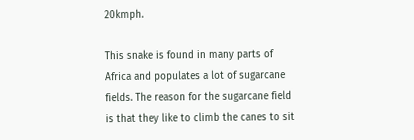20kmph.

This snake is found in many parts of Africa and populates a lot of sugarcane fields. The reason for the sugarcane field is that they like to climb the canes to sit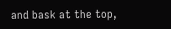and bask at the top,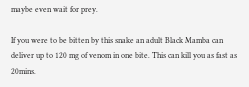maybe even wait for prey.

If you were to be bitten by this snake an adult Black Mamba can deliver up to 120 mg of venom in one bite. This can kill you as fast as 20mins.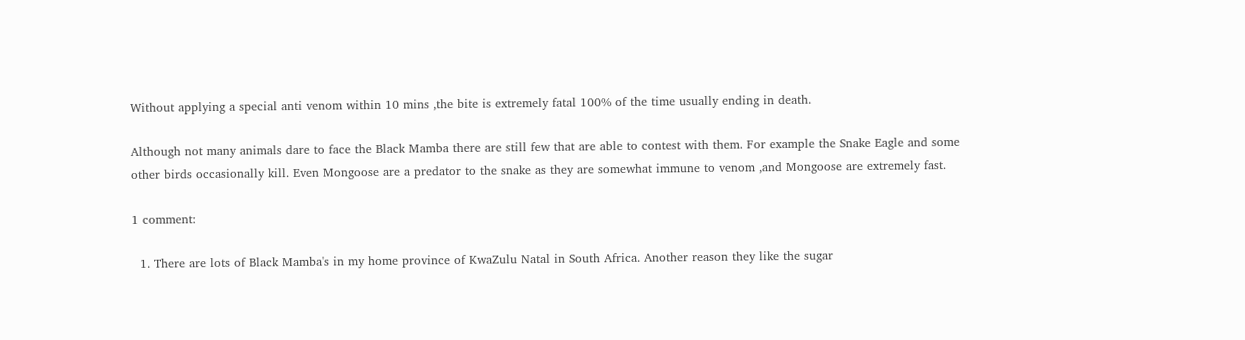Without applying a special anti venom within 10 mins ,the bite is extremely fatal 100% of the time usually ending in death.

Although not many animals dare to face the Black Mamba there are still few that are able to contest with them. For example the Snake Eagle and some other birds occasionally kill. Even Mongoose are a predator to the snake as they are somewhat immune to venom ,and Mongoose are extremely fast.

1 comment:

  1. There are lots of Black Mamba's in my home province of KwaZulu Natal in South Africa. Another reason they like the sugar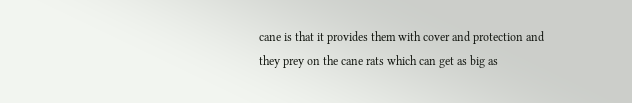cane is that it provides them with cover and protection and they prey on the cane rats which can get as big as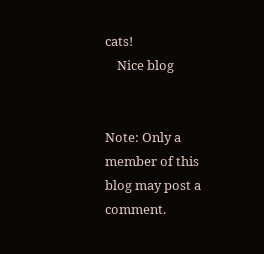cats!
    Nice blog


Note: Only a member of this blog may post a comment.